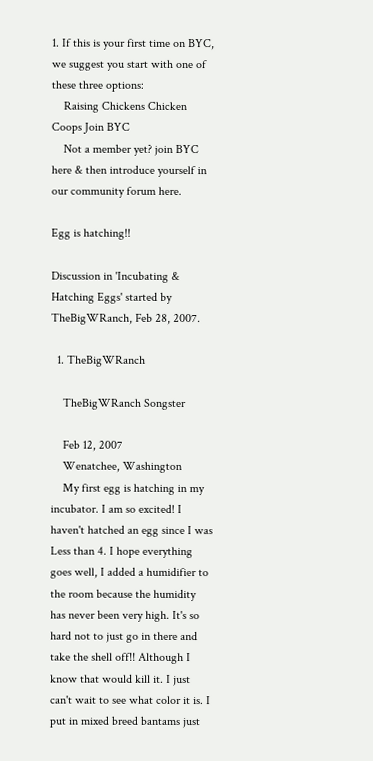1. If this is your first time on BYC, we suggest you start with one of these three options:
    Raising Chickens Chicken Coops Join BYC
    Not a member yet? join BYC here & then introduce yourself in our community forum here.

Egg is hatching!!

Discussion in 'Incubating & Hatching Eggs' started by TheBigWRanch, Feb 28, 2007.

  1. TheBigWRanch

    TheBigWRanch Songster

    Feb 12, 2007
    Wenatchee, Washington
    My first egg is hatching in my incubator. I am so excited! I haven't hatched an egg since I was Less than 4. I hope everything goes well, I added a humidifier to the room because the humidity has never been very high. It's so hard not to just go in there and take the shell off!! Although I know that would kill it. I just can't wait to see what color it is. I put in mixed breed bantams just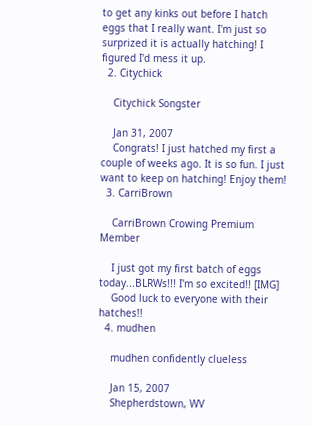to get any kinks out before I hatch eggs that I really want. I'm just so surprized it is actually hatching! I figured I'd mess it up.
  2. Citychick

    Citychick Songster

    Jan 31, 2007
    Congrats! I just hatched my first a couple of weeks ago. It is so fun. I just want to keep on hatching! Enjoy them!
  3. CarriBrown

    CarriBrown Crowing Premium Member

    I just got my first batch of eggs today...BLRWs!!! I'm so excited!! [IMG]
    Good luck to everyone with their hatches!!
  4. mudhen

    mudhen confidently clueless

    Jan 15, 2007
    Shepherdstown, WV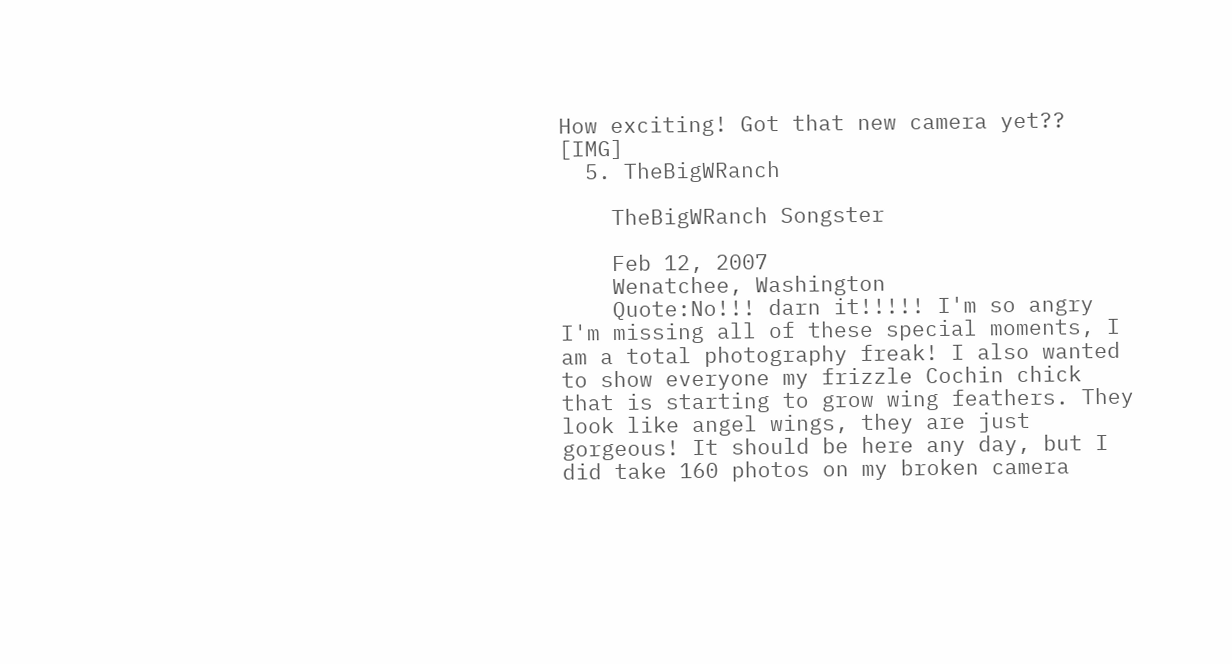How exciting! Got that new camera yet?? [IMG]
  5. TheBigWRanch

    TheBigWRanch Songster

    Feb 12, 2007
    Wenatchee, Washington
    Quote:No!!! darn it!!!!! I'm so angry I'm missing all of these special moments, I am a total photography freak! I also wanted to show everyone my frizzle Cochin chick that is starting to grow wing feathers. They look like angel wings, they are just gorgeous! It should be here any day, but I did take 160 photos on my broken camera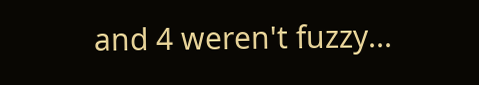and 4 weren't fuzzy...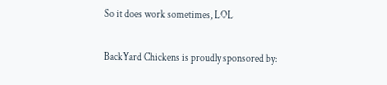So it does work sometimes, LOL

BackYard Chickens is proudly sponsored by: